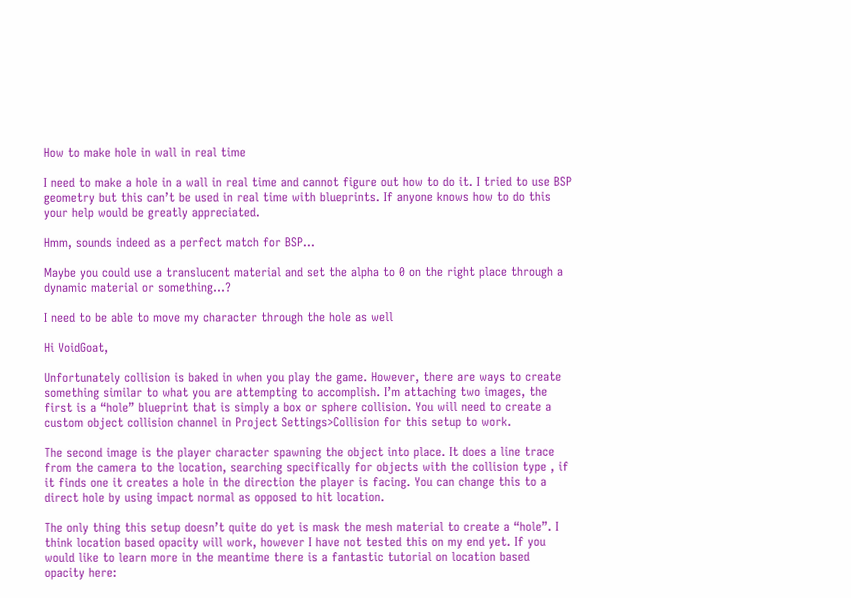How to make hole in wall in real time

I need to make a hole in a wall in real time and cannot figure out how to do it. I tried to use BSP geometry but this can’t be used in real time with blueprints. If anyone knows how to do this your help would be greatly appreciated.

Hmm, sounds indeed as a perfect match for BSP…

Maybe you could use a translucent material and set the alpha to 0 on the right place through a dynamic material or something…?

I need to be able to move my character through the hole as well

Hi VoidGoat,

Unfortunately collision is baked in when you play the game. However, there are ways to create something similar to what you are attempting to accomplish. I’m attaching two images, the first is a “hole” blueprint that is simply a box or sphere collision. You will need to create a custom object collision channel in Project Settings>Collision for this setup to work.

The second image is the player character spawning the object into place. It does a line trace from the camera to the location, searching specifically for objects with the collision type , if it finds one it creates a hole in the direction the player is facing. You can change this to a direct hole by using impact normal as opposed to hit location.

The only thing this setup doesn’t quite do yet is mask the mesh material to create a “hole”. I think location based opacity will work, however I have not tested this on my end yet. If you would like to learn more in the meantime there is a fantastic tutorial on location based opacity here: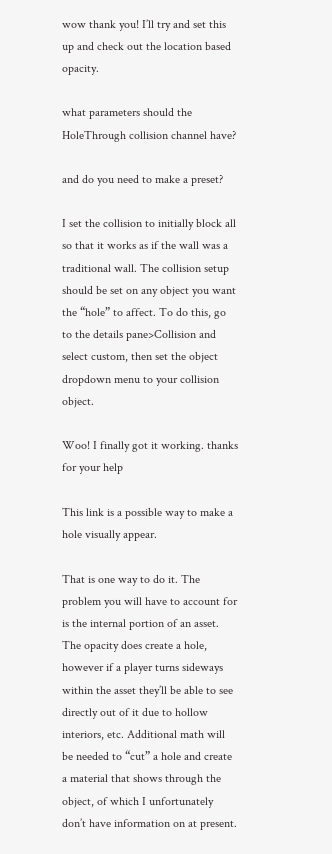wow thank you! I’ll try and set this up and check out the location based opacity.

what parameters should the HoleThrough collision channel have?

and do you need to make a preset?

I set the collision to initially block all so that it works as if the wall was a traditional wall. The collision setup should be set on any object you want the “hole” to affect. To do this, go to the details pane>Collision and select custom, then set the object dropdown menu to your collision object.

Woo! I finally got it working. thanks for your help

This link is a possible way to make a hole visually appear.

That is one way to do it. The problem you will have to account for is the internal portion of an asset. The opacity does create a hole, however if a player turns sideways within the asset they’ll be able to see directly out of it due to hollow interiors, etc. Additional math will be needed to “cut” a hole and create a material that shows through the object, of which I unfortunately don’t have information on at present.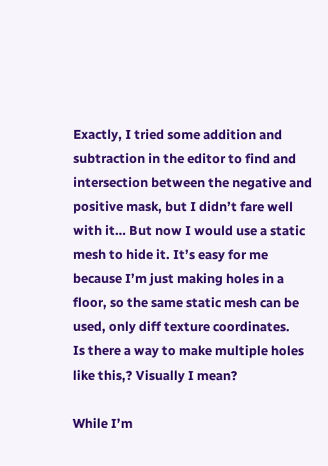Exactly, I tried some addition and subtraction in the editor to find and intersection between the negative and positive mask, but I didn’t fare well with it… But now I would use a static mesh to hide it. It’s easy for me because I’m just making holes in a floor, so the same static mesh can be used, only diff texture coordinates.
Is there a way to make multiple holes like this,? Visually I mean?

While I’m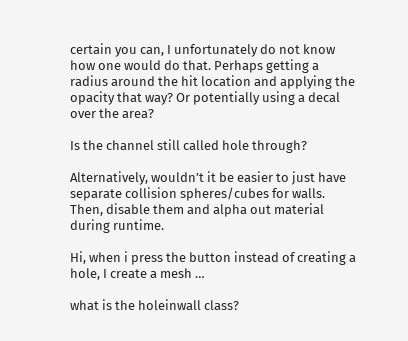certain you can, I unfortunately do not know how one would do that. Perhaps getting a radius around the hit location and applying the opacity that way? Or potentially using a decal over the area?

Is the channel still called hole through?

Alternatively, wouldn’t it be easier to just have separate collision spheres/cubes for walls. Then, disable them and alpha out material during runtime.

Hi, when i press the button instead of creating a hole, I create a mesh …

what is the holeinwall class?